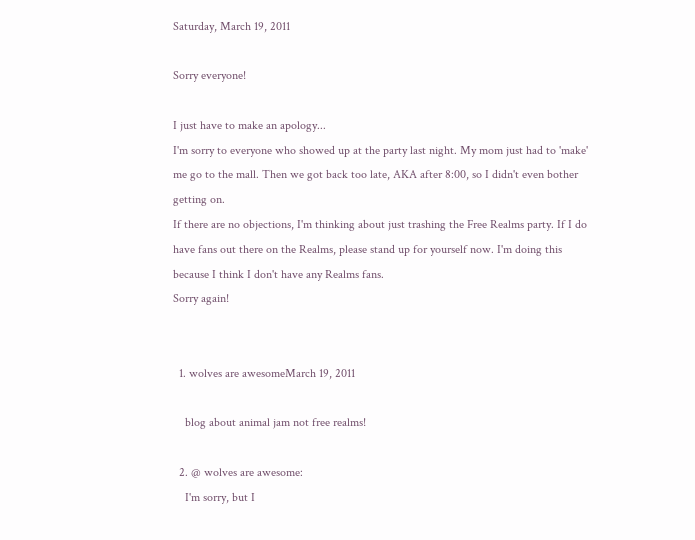Saturday, March 19, 2011

Sorry everyone!

I just have to make an apology...
I'm sorry to everyone who showed up at the party last night. My mom just had to 'make' me go to the mall. Then we got back too late, AKA after 8:00, so I didn't even bother getting on.
If there are no objections, I'm thinking about just trashing the Free Realms party. If I do have fans out there on the Realms, please stand up for yourself now. I'm doing this because I think I don't have any Realms fans.
Sorry again!


  1. wolves are awesomeMarch 19, 2011

    blog about animal jam not free realms!

  2. @ wolves are awesome:
    I'm sorry, but I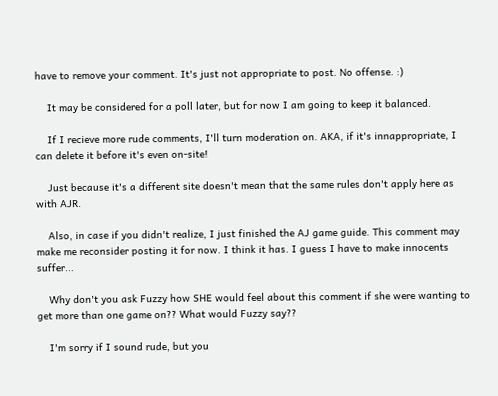have to remove your comment. It's just not appropriate to post. No offense. :)

    It may be considered for a poll later, but for now I am going to keep it balanced.

    If I recieve more rude comments, I'll turn moderation on. AKA, if it's innappropriate, I can delete it before it's even on-site!

    Just because it's a different site doesn't mean that the same rules don't apply here as with AJR.

    Also, in case if you didn't realize, I just finished the AJ game guide. This comment may make me reconsider posting it for now. I think it has. I guess I have to make innocents suffer...

    Why don't you ask Fuzzy how SHE would feel about this comment if she were wanting to get more than one game on?? What would Fuzzy say??

    I'm sorry if I sound rude, but you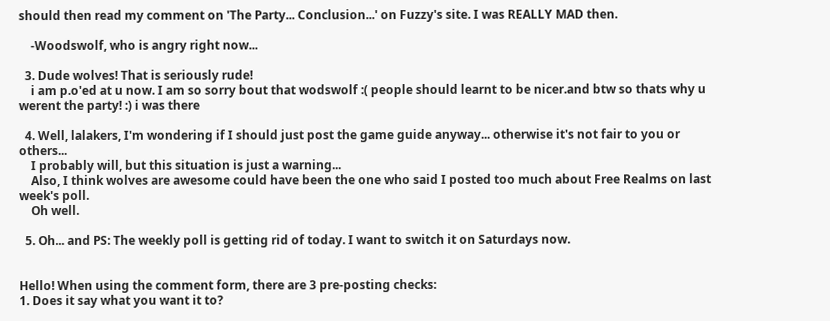should then read my comment on 'The Party... Conclusion...' on Fuzzy's site. I was REALLY MAD then.

    -Woodswolf, who is angry right now...

  3. Dude wolves! That is seriously rude!
    i am p.o'ed at u now. I am so sorry bout that wodswolf :( people should learnt to be nicer.and btw so thats why u werent the party! :) i was there

  4. Well, lalakers, I'm wondering if I should just post the game guide anyway... otherwise it's not fair to you or others...
    I probably will, but this situation is just a warning...
    Also, I think wolves are awesome could have been the one who said I posted too much about Free Realms on last week's poll.
    Oh well.

  5. Oh... and PS: The weekly poll is getting rid of today. I want to switch it on Saturdays now.


Hello! When using the comment form, there are 3 pre-posting checks:
1. Does it say what you want it to?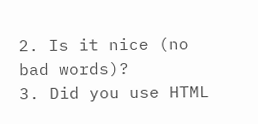2. Is it nice (no bad words)?
3. Did you use HTML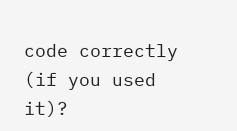code correctly (if you used it)?